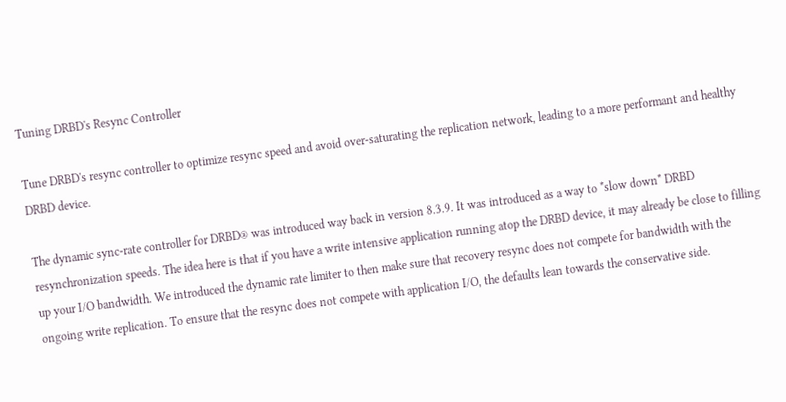Tuning DRBD's Resync Controller

Tune DRBD's resync controller to optimize resync speed and avoid over-saturating the replication network, leading to a more performant and healthy DRBD device.

The dynamic sync-rate controller for DRBD® was introduced way back in version 8.3.9. It was introduced as a way to *slow down* DRBD resynchronization speeds. The idea here is that if you have a write intensive application running atop the DRBD device, it may already be close to filling up your I/O bandwidth. We introduced the dynamic rate limiter to then make sure that recovery resync does not compete for bandwidth with the ongoing write replication. To ensure that the resync does not compete with application I/O, the defaults lean towards the conservative side.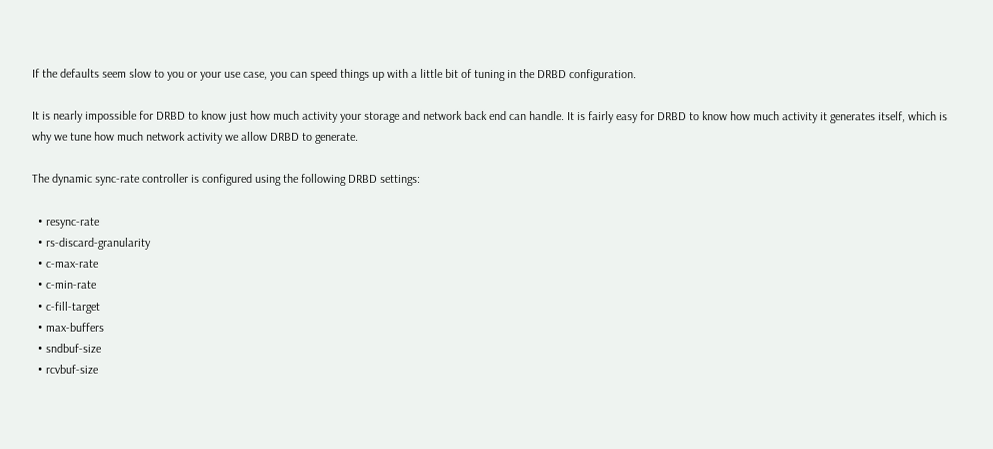If the defaults seem slow to you or your use case, you can speed things up with a little bit of tuning in the DRBD configuration.

It is nearly impossible for DRBD to know just how much activity your storage and network back end can handle. It is fairly easy for DRBD to know how much activity it generates itself, which is why we tune how much network activity we allow DRBD to generate.

The dynamic sync-rate controller is configured using the following DRBD settings:

  • resync-rate
  • rs-discard-granularity
  • c-max-rate
  • c-min-rate
  • c-fill-target
  • max-buffers
  • sndbuf-size
  • rcvbuf-size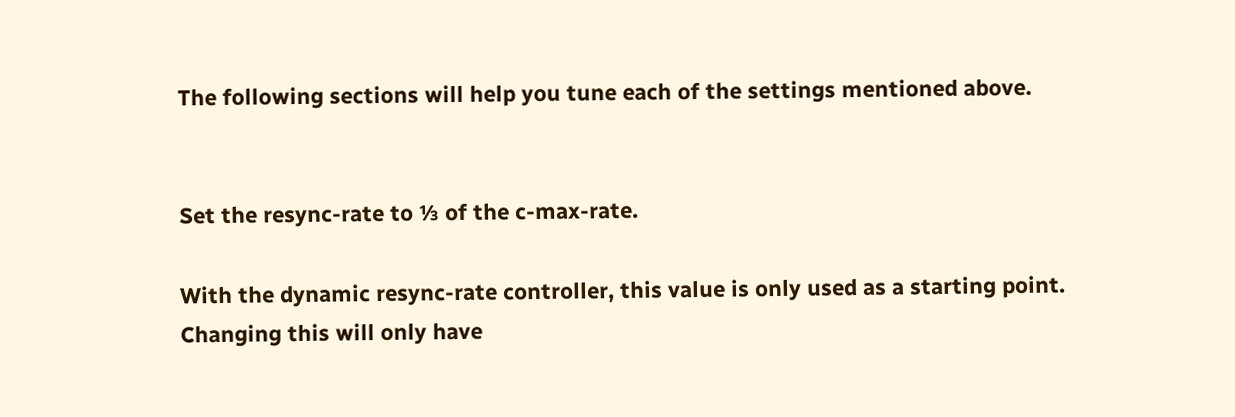The following sections will help you tune each of the settings mentioned above.


Set the resync-rate to ⅓ of the c-max-rate.

With the dynamic resync-rate controller, this value is only used as a starting point. Changing this will only have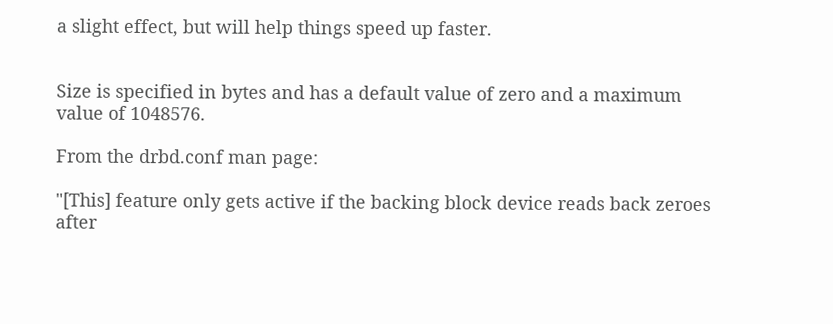a slight effect, but will help things speed up faster.


Size is specified in bytes and has a default value of zero and a maximum value of 1048576.

From the drbd.conf man page:

"[This] feature only gets active if the backing block device reads back zeroes after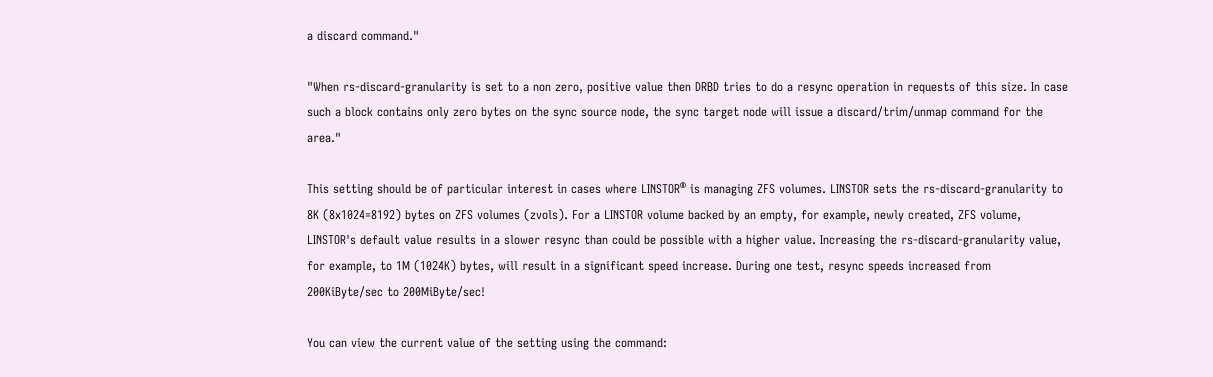a discard command."

"When rs-discard-granularity is set to a non zero, positive value then DRBD tries to do a resync operation in requests of this size. In case such a block contains only zero bytes on the sync source node, the sync target node will issue a discard/trim/unmap command for the area."

This setting should be of particular interest in cases where LINSTOR® is managing ZFS volumes. LINSTOR sets the rs-discard-granularity to 8K (8x1024=8192) bytes on ZFS volumes (zvols). For a LINSTOR volume backed by an empty, for example, newly created, ZFS volume, LINSTOR's default value results in a slower resync than could be possible with a higher value. Increasing the rs-discard-granularity value, for example, to 1M (1024K) bytes, will result in a significant speed increase. During one test, resync speeds increased from 200KiByte/sec to 200MiByte/sec!

You can view the current value of the setting using the command: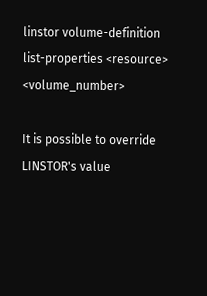linstor volume-definition list-properties <resource> <volume_number>

It is possible to override LINSTOR's value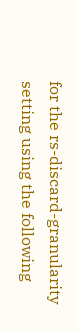for the rs-discard-granularity setting using the following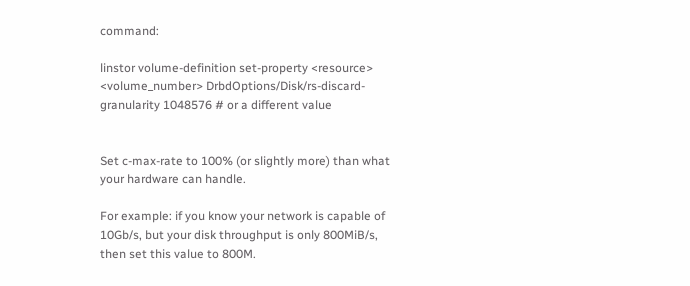command:

linstor volume-definition set-property <resource> <volume_number> DrbdOptions/Disk/rs-discard-granularity 1048576 # or a different value


Set c-max-rate to 100% (or slightly more) than what your hardware can handle.

For example: if you know your network is capable of 10Gb/s, but your disk throughput is only 800MiB/s, then set this value to 800M.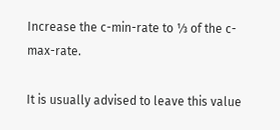Increase the c-min-rate to ⅓ of the c-max-rate.

It is usually advised to leave this value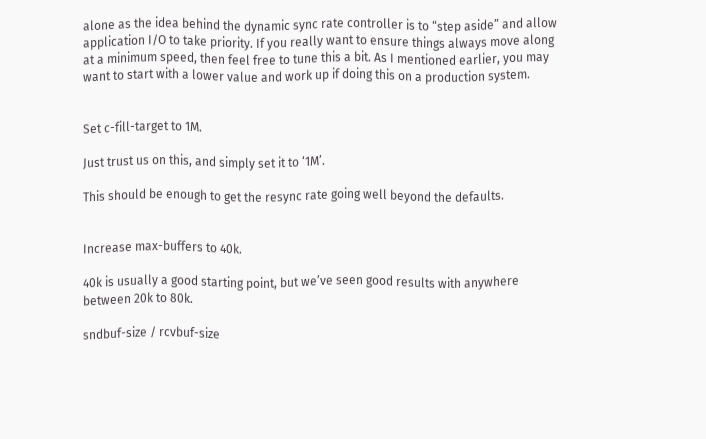alone as the idea behind the dynamic sync rate controller is to “step aside” and allow application I/O to take priority. If you really want to ensure things always move along at a minimum speed, then feel free to tune this a bit. As I mentioned earlier, you may want to start with a lower value and work up if doing this on a production system.


Set c-fill-target to 1M.

Just trust us on this, and simply set it to ‘1M’.

This should be enough to get the resync rate going well beyond the defaults.


Increase max-buffers to 40k.

40k is usually a good starting point, but we’ve seen good results with anywhere between 20k to 80k.

sndbuf-size / rcvbuf-size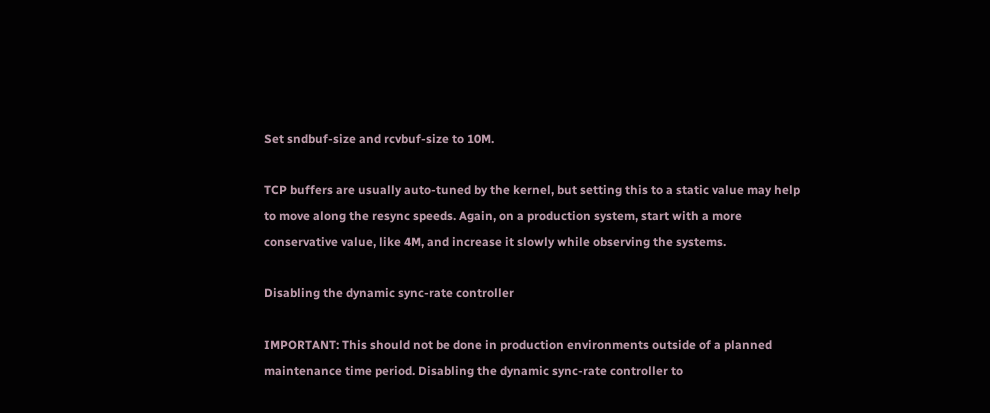Set sndbuf-size and rcvbuf-size to 10M.

TCP buffers are usually auto-tuned by the kernel, but setting this to a static value may help to move along the resync speeds. Again, on a production system, start with a more conservative value, like 4M, and increase it slowly while observing the systems.

Disabling the dynamic sync-rate controller

IMPORTANT: This should not be done in production environments outside of a planned maintenance time period. Disabling the dynamic sync-rate controller to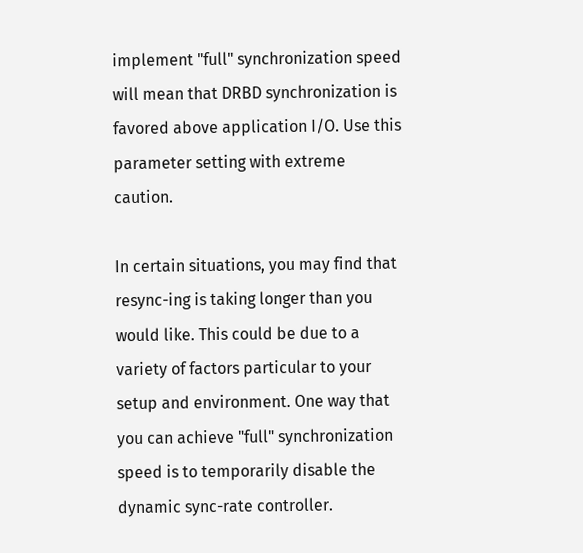implement "full" synchronization speed will mean that DRBD synchronization is favored above application I/O. Use this parameter setting with extreme caution.

In certain situations, you may find that resync-ing is taking longer than you would like. This could be due to a variety of factors particular to your setup and environment. One way that you can achieve "full" synchronization speed is to temporarily disable the dynamic sync-rate controller.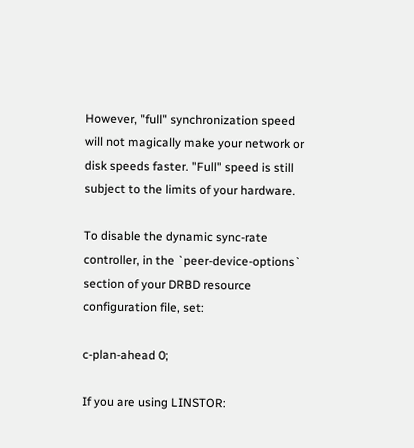However, "full" synchronization speed will not magically make your network or disk speeds faster. "Full" speed is still subject to the limits of your hardware.

To disable the dynamic sync-rate controller, in the `peer-device-options` section of your DRBD resource configuration file, set:

c-plan-ahead 0;

If you are using LINSTOR: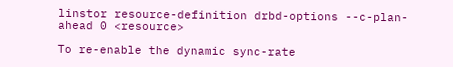linstor resource-definition drbd-options --c-plan-ahead 0 <resource>

To re-enable the dynamic sync-rate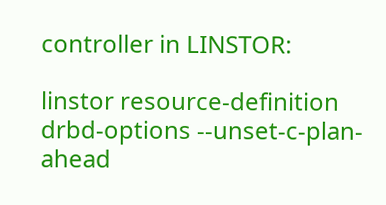controller in LINSTOR:

linstor resource-definition drbd-options --unset-c-plan-ahead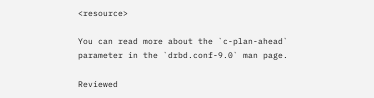<resource>

You can read more about the `c-plan-ahead` parameter in the `drbd.conf-9.0` man page.

Reviewed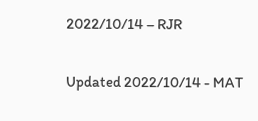2022/10/14 – RJR

Updated 2022/10/14 - MAT